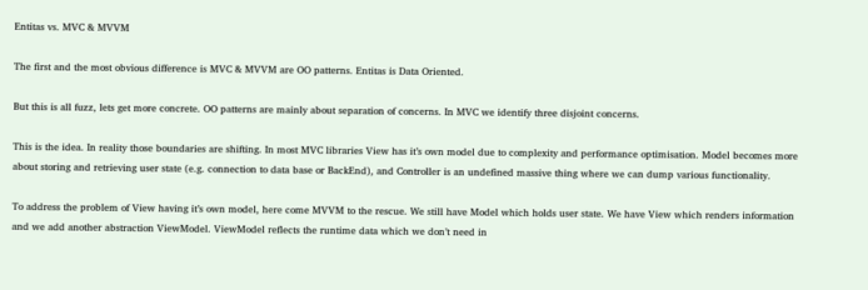Entitas vs. MVC & MVVM

The first and the most obvious difference is MVC & MVVM are OO patterns. Entitas is Data Oriented.

But this is all fuzz, lets get more concrete. OO patterns are mainly about separation of concerns. In MVC we identify three disjoint concerns.

This is the idea. In reality those boundaries are shifting. In most MVC libraries View has it’s own model due to complexity and performance optimisation. Model becomes more about storing and retrieving user state (e.g. connection to data base or BackEnd), and Controller is an undefined massive thing where we can dump various functionality.

To address the problem of View having it’s own model, here come MVVM to the rescue. We still have Model which holds user state. We have View which renders information and we add another abstraction ViewModel. ViewModel reflects the runtime data which we don’t need in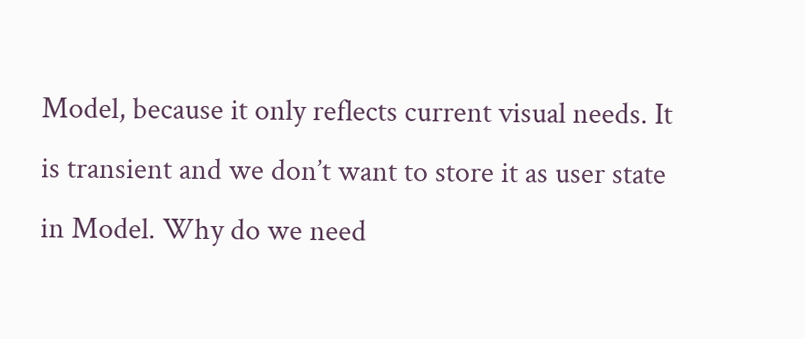Model, because it only reflects current visual needs. It is transient and we don’t want to store it as user state in Model. Why do we need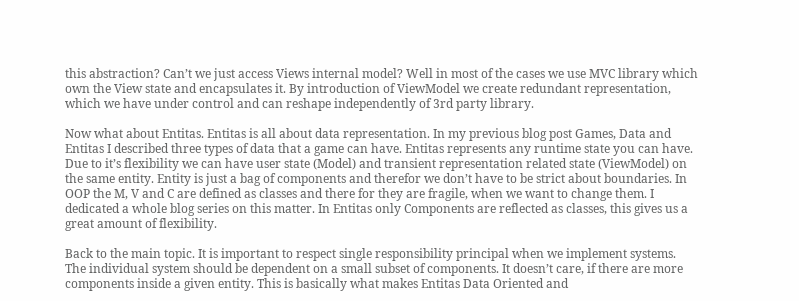this abstraction? Can’t we just access Views internal model? Well in most of the cases we use MVC library which own the View state and encapsulates it. By introduction of ViewModel we create redundant representation, which we have under control and can reshape independently of 3rd party library.

Now what about Entitas. Entitas is all about data representation. In my previous blog post Games, Data and Entitas I described three types of data that a game can have. Entitas represents any runtime state you can have. Due to it’s flexibility we can have user state (Model) and transient representation related state (ViewModel) on the same entity. Entity is just a bag of components and therefor we don’t have to be strict about boundaries. In OOP the M, V and C are defined as classes and there for they are fragile, when we want to change them. I dedicated a whole blog series on this matter. In Entitas only Components are reflected as classes, this gives us a great amount of flexibility.

Back to the main topic. It is important to respect single responsibility principal when we implement systems. The individual system should be dependent on a small subset of components. It doesn’t care, if there are more components inside a given entity. This is basically what makes Entitas Data Oriented and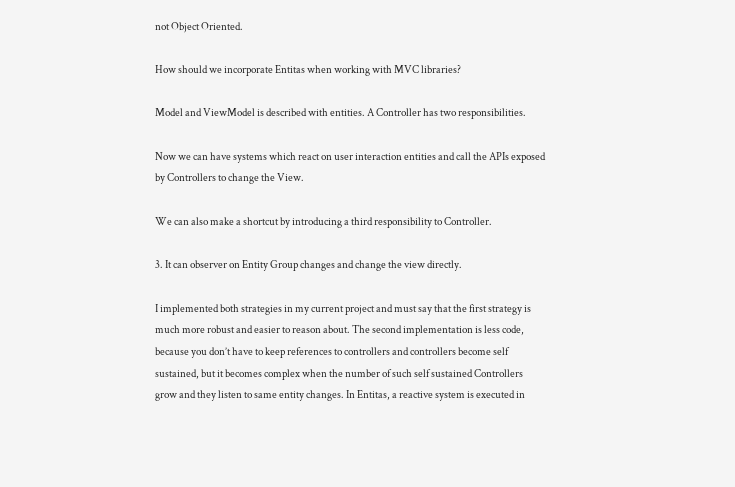not Object Oriented.

How should we incorporate Entitas when working with MVC libraries?

Model and ViewModel is described with entities. A Controller has two responsibilities.

Now we can have systems which react on user interaction entities and call the APIs exposed by Controllers to change the View.

We can also make a shortcut by introducing a third responsibility to Controller.

3. It can observer on Entity Group changes and change the view directly.

I implemented both strategies in my current project and must say that the first strategy is much more robust and easier to reason about. The second implementation is less code, because you don’t have to keep references to controllers and controllers become self sustained, but it becomes complex when the number of such self sustained Controllers grow and they listen to same entity changes. In Entitas, a reactive system is executed in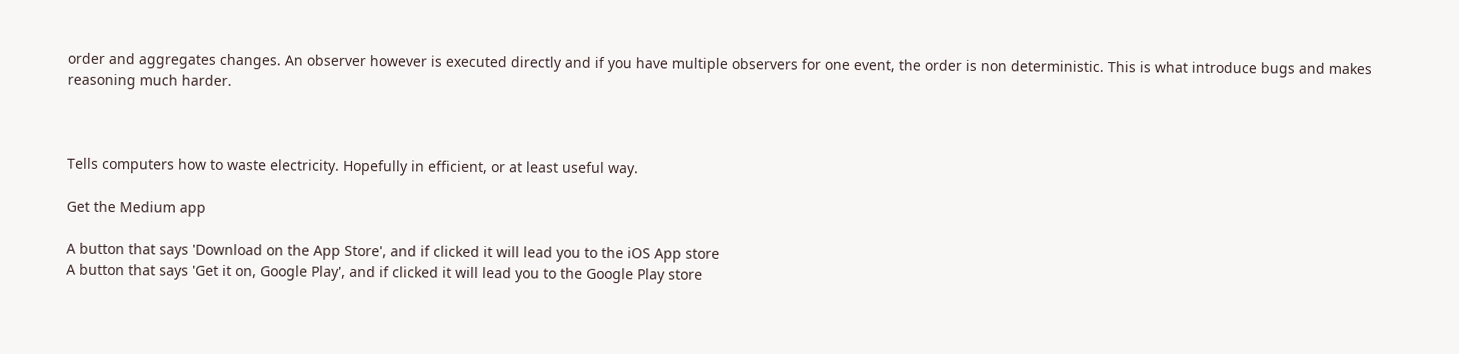order and aggregates changes. An observer however is executed directly and if you have multiple observers for one event, the order is non deterministic. This is what introduce bugs and makes reasoning much harder.



Tells computers how to waste electricity. Hopefully in efficient, or at least useful way.

Get the Medium app

A button that says 'Download on the App Store', and if clicked it will lead you to the iOS App store
A button that says 'Get it on, Google Play', and if clicked it will lead you to the Google Play store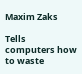Maxim Zaks

Tells computers how to waste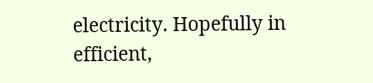electricity. Hopefully in efficient,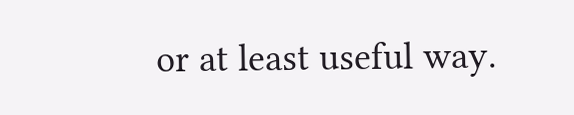or at least useful way.